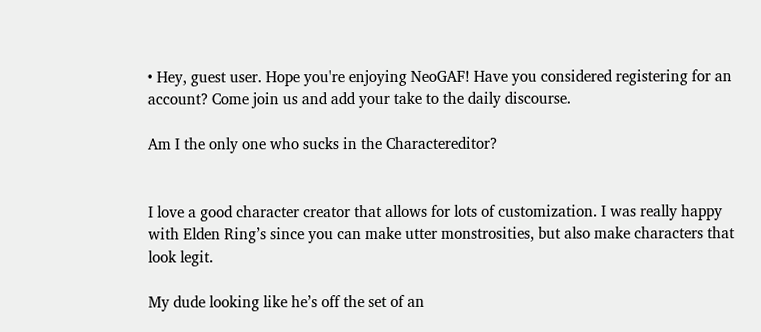• Hey, guest user. Hope you're enjoying NeoGAF! Have you considered registering for an account? Come join us and add your take to the daily discourse.

Am I the only one who sucks in the Charactereditor?


I love a good character creator that allows for lots of customization. I was really happy with Elden Ring’s since you can make utter monstrosities, but also make characters that look legit.

My dude looking like he’s off the set of an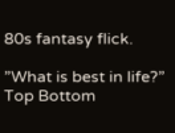80s fantasy flick.

”What is best in life?”
Top Bottom